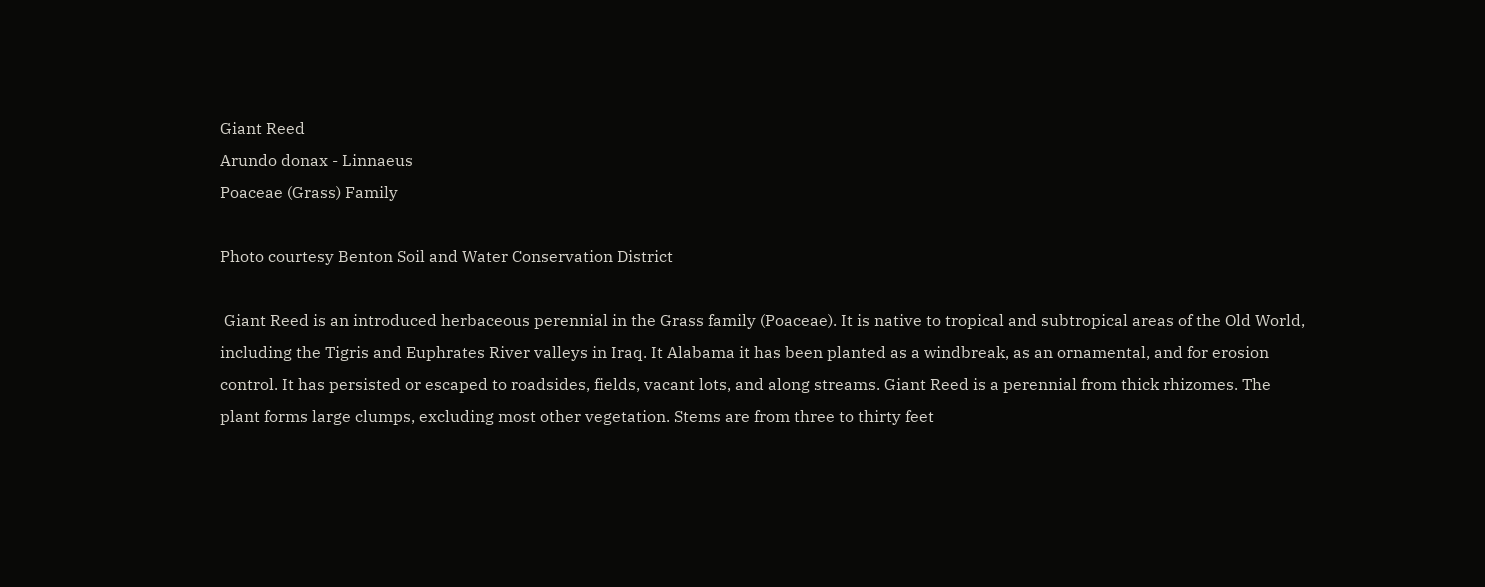Giant Reed
Arundo donax - Linnaeus
Poaceae (Grass) Family

Photo courtesy Benton Soil and Water Conservation District

 Giant Reed is an introduced herbaceous perennial in the Grass family (Poaceae). It is native to tropical and subtropical areas of the Old World, including the Tigris and Euphrates River valleys in Iraq. It Alabama it has been planted as a windbreak, as an ornamental, and for erosion control. It has persisted or escaped to roadsides, fields, vacant lots, and along streams. Giant Reed is a perennial from thick rhizomes. The plant forms large clumps, excluding most other vegetation. Stems are from three to thirty feet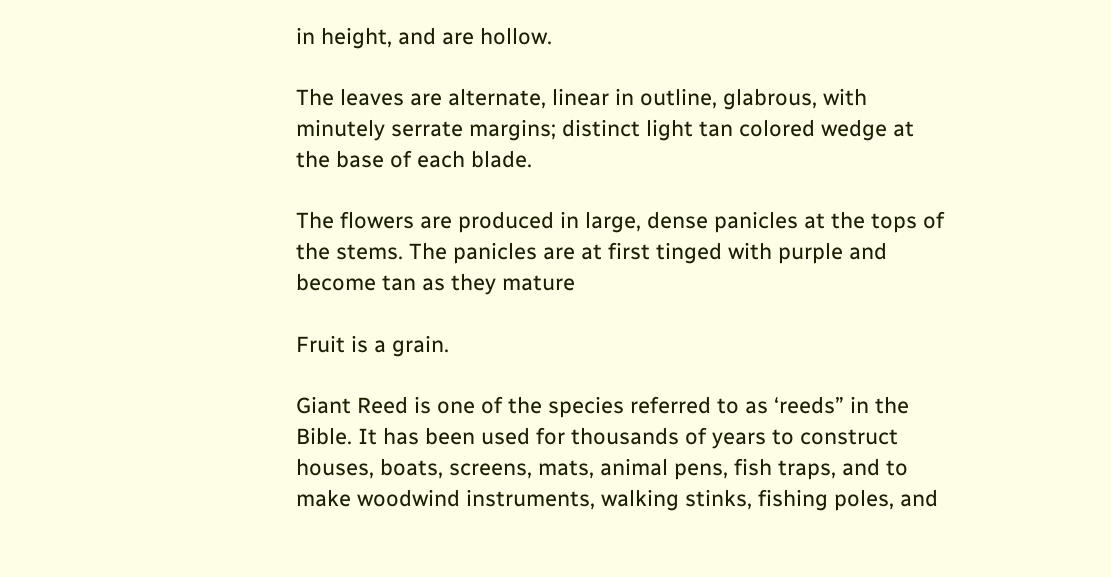in height, and are hollow.

The leaves are alternate, linear in outline, glabrous, with minutely serrate margins; distinct light tan colored wedge at the base of each blade.

The flowers are produced in large, dense panicles at the tops of the stems. The panicles are at first tinged with purple and become tan as they mature

Fruit is a grain.

Giant Reed is one of the species referred to as ‘reeds” in the Bible. It has been used for thousands of years to construct houses, boats, screens, mats, animal pens, fish traps, and to make woodwind instruments, walking stinks, fishing poles, and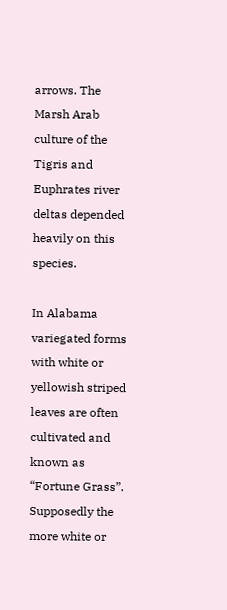arrows. The Marsh Arab culture of the Tigris and Euphrates river deltas depended heavily on this species.

In Alabama variegated forms with white or yellowish striped leaves are often cultivated and known as “Fortune Grass”. Supposedly the more white or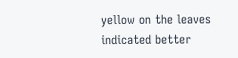yellow on the leaves indicated better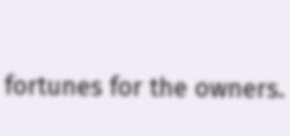fortunes for the owners.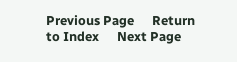Previous Page      Return to Index      Next Page